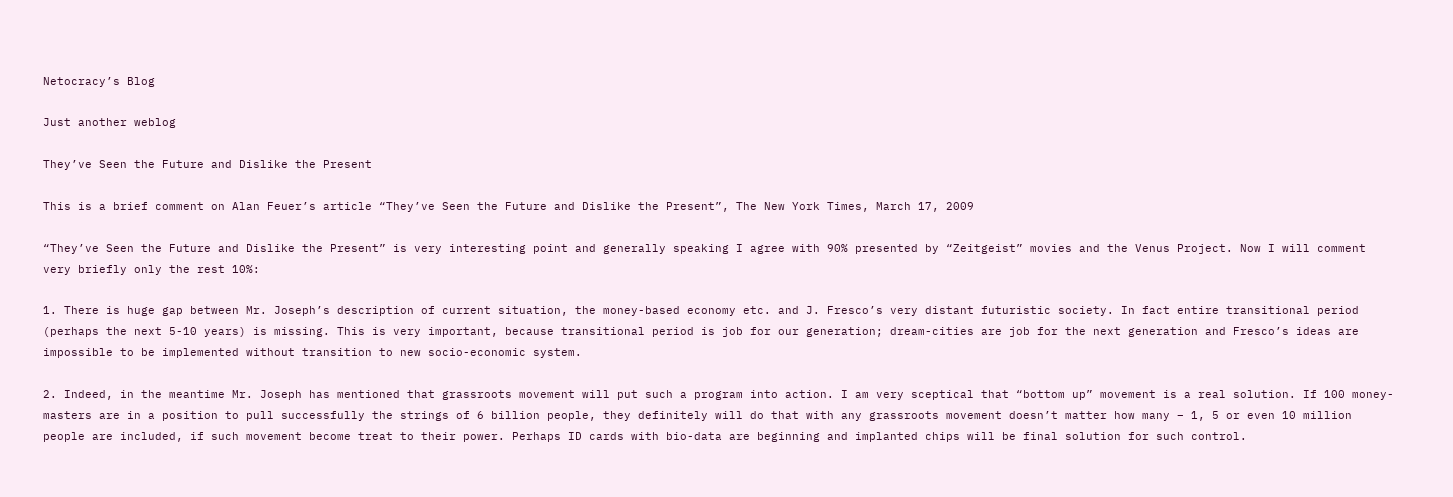Netocracy’s Blog

Just another weblog

They’ve Seen the Future and Dislike the Present

This is a brief comment on Alan Feuer’s article “They’ve Seen the Future and Dislike the Present”, The New York Times, March 17, 2009

“They’ve Seen the Future and Dislike the Present” is very interesting point and generally speaking I agree with 90% presented by “Zeitgeist” movies and the Venus Project. Now I will comment very briefly only the rest 10%:

1. There is huge gap between Mr. Joseph’s description of current situation, the money-based economy etc. and J. Fresco’s very distant futuristic society. In fact entire transitional period (perhaps the next 5-10 years) is missing. This is very important, because transitional period is job for our generation; dream-cities are job for the next generation and Fresco’s ideas are impossible to be implemented without transition to new socio-economic system.

2. Indeed, in the meantime Mr. Joseph has mentioned that grassroots movement will put such a program into action. I am very sceptical that “bottom up” movement is a real solution. If 100 money-masters are in a position to pull successfully the strings of 6 billion people, they definitely will do that with any grassroots movement doesn’t matter how many – 1, 5 or even 10 million people are included, if such movement become treat to their power. Perhaps ID cards with bio-data are beginning and implanted chips will be final solution for such control.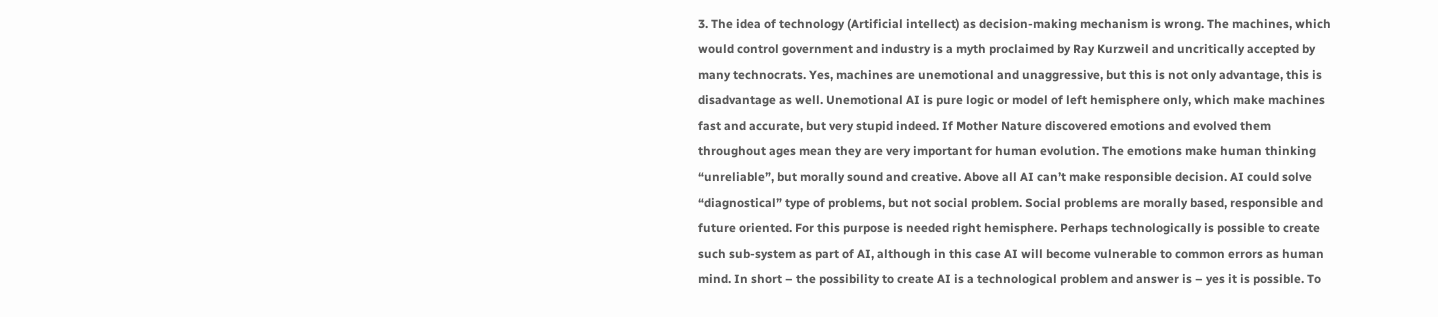3. The idea of technology (Artificial intellect) as decision-making mechanism is wrong. The machines, which would control government and industry is a myth proclaimed by Ray Kurzweil and uncritically accepted by many technocrats. Yes, machines are unemotional and unaggressive, but this is not only advantage, this is disadvantage as well. Unemotional AI is pure logic or model of left hemisphere only, which make machines fast and accurate, but very stupid indeed. If Mother Nature discovered emotions and evolved them throughout ages mean they are very important for human evolution. The emotions make human thinking “unreliable”, but morally sound and creative. Above all AI can’t make responsible decision. AI could solve “diagnostical” type of problems, but not social problem. Social problems are morally based, responsible and future oriented. For this purpose is needed right hemisphere. Perhaps technologically is possible to create such sub-system as part of AI, although in this case AI will become vulnerable to common errors as human mind. In short – the possibility to create AI is a technological problem and answer is – yes it is possible. To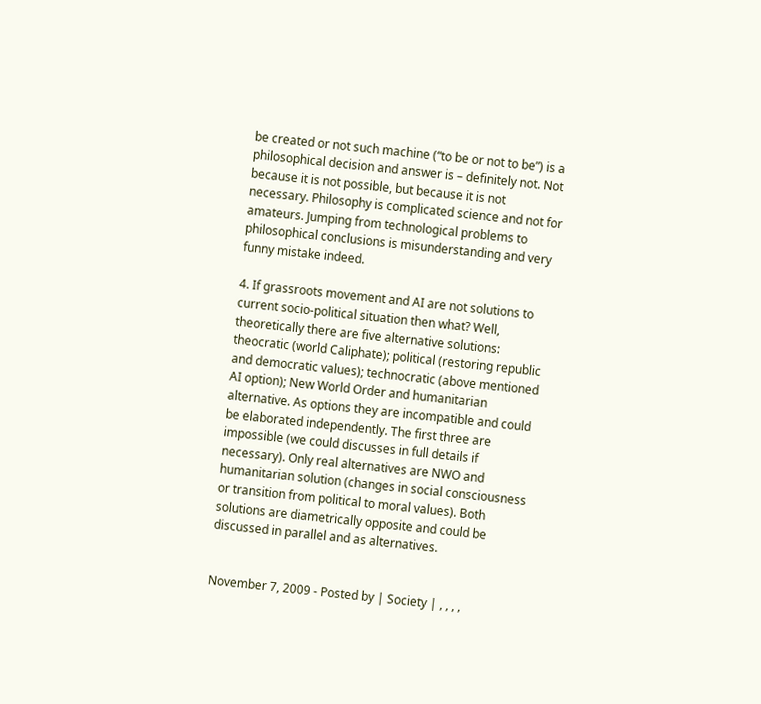be created or not such machine (“to be or not to be”) is a philosophical decision and answer is – definitely not. Not because it is not possible, but because it is not necessary. Philosophy is complicated science and not for amateurs. Jumping from technological problems to philosophical conclusions is misunderstanding and very funny mistake indeed.

4. If grassroots movement and AI are not solutions to current socio-political situation then what? Well, theoretically there are five alternative solutions: theocratic (world Caliphate); political (restoring republic and democratic values); technocratic (above mentioned AI option); New World Order and humanitarian alternative. As options they are incompatible and could be elaborated independently. The first three are impossible (we could discusses in full details if necessary). Only real alternatives are NWO and humanitarian solution (changes in social consciousness or transition from political to moral values). Both solutions are diametrically opposite and could be discussed in parallel and as alternatives.


November 7, 2009 - Posted by | Society | , , , ,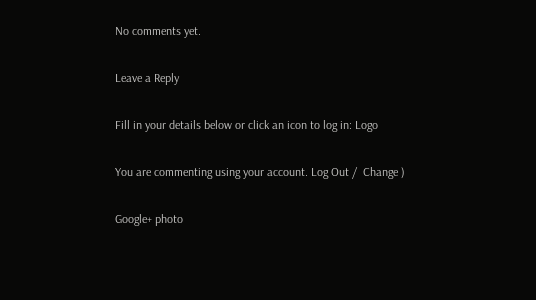No comments yet.

Leave a Reply

Fill in your details below or click an icon to log in: Logo

You are commenting using your account. Log Out /  Change )

Google+ photo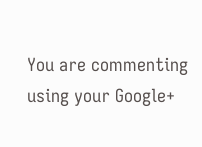You are commenting using your Google+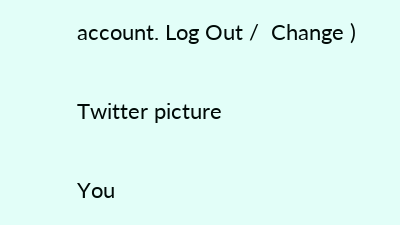account. Log Out /  Change )

Twitter picture

You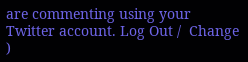are commenting using your Twitter account. Log Out /  Change )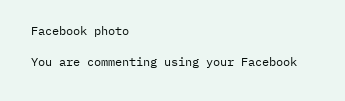Facebook photo

You are commenting using your Facebook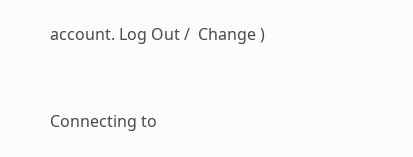account. Log Out /  Change )


Connecting to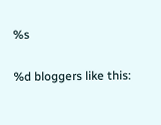%s

%d bloggers like this: